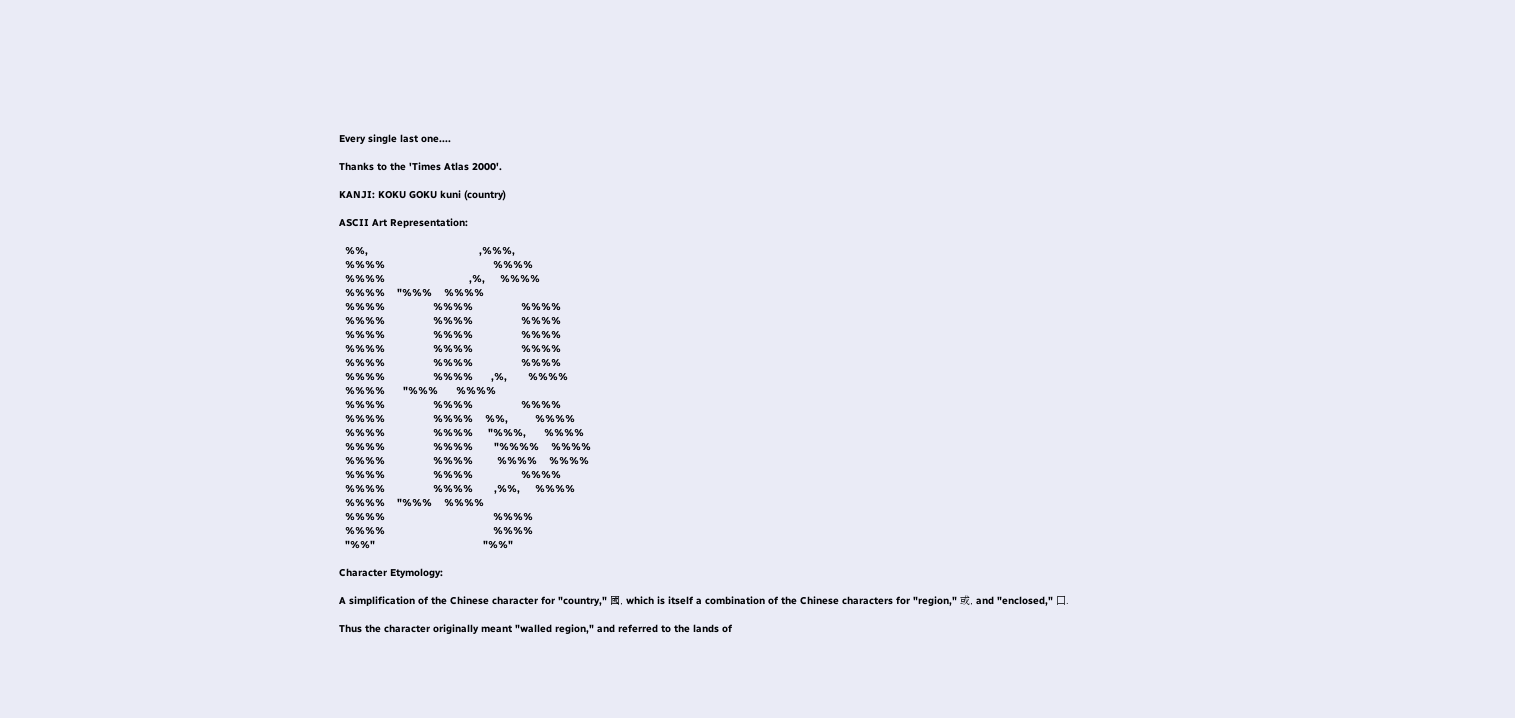Every single last one....

Thanks to the 'Times Atlas 2000'.

KANJI: KOKU GOKU kuni (country)

ASCII Art Representation:

  %%,                                     ,%%%,
  %%%%                                    %%%%
  %%%%                            ,%,     %%%%
  %%%%    "%%%    %%%%
  %%%%                %%%%                %%%%
  %%%%                %%%%                %%%%
  %%%%                %%%%                %%%%
  %%%%                %%%%                %%%%
  %%%%                %%%%                %%%%
  %%%%                %%%%      ,%,       %%%%
  %%%%      "%%%      %%%%
  %%%%                %%%%                %%%%
  %%%%                %%%%    %%,         %%%%
  %%%%                %%%%     "%%%,      %%%%
  %%%%                %%%%       "%%%%    %%%%
  %%%%                %%%%        %%%%    %%%%
  %%%%                %%%%                %%%%
  %%%%                %%%%       ,%%,     %%%%
  %%%%    "%%%    %%%%
  %%%%                                    %%%%
  %%%%                                    %%%%
  "%%"                                    "%%"

Character Etymology:

A simplification of the Chinese character for "country," 國, which is itself a combination of the Chinese characters for "region," 或, and "enclosed," 囗.

Thus the character originally meant "walled region," and referred to the lands of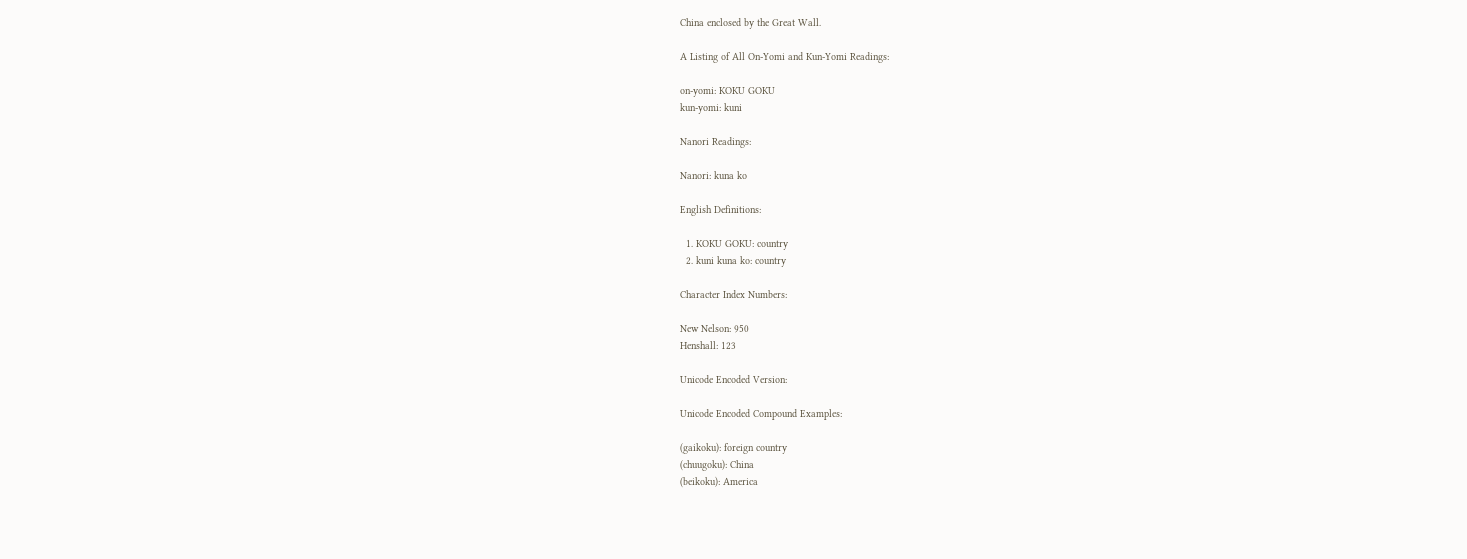China enclosed by the Great Wall.

A Listing of All On-Yomi and Kun-Yomi Readings:

on-yomi: KOKU GOKU
kun-yomi: kuni

Nanori Readings:

Nanori: kuna ko

English Definitions:

  1. KOKU GOKU: country
  2. kuni kuna ko: country

Character Index Numbers:

New Nelson: 950
Henshall: 123

Unicode Encoded Version:

Unicode Encoded Compound Examples:

(gaikoku): foreign country
(chuugoku): China
(beikoku): America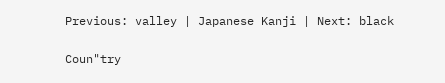Previous: valley | Japanese Kanji | Next: black

Coun"try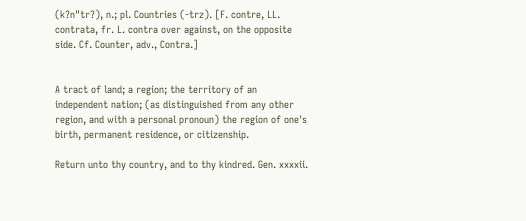(k?n"tr?), n.; pl. Countries (-trz). [F. contre, LL. contrata, fr. L. contra over against, on the opposite side. Cf. Counter, adv., Contra.]


A tract of land; a region; the territory of an independent nation; (as distinguished from any other region, and with a personal pronoun) the region of one's birth, permanent residence, or citizenship.

Return unto thy country, and to thy kindred. Gen. xxxxii.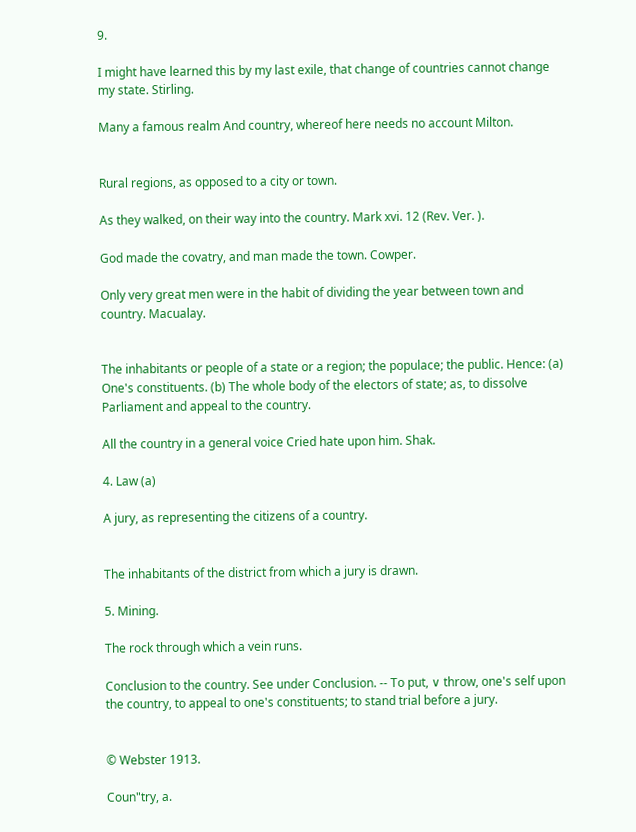9.

I might have learned this by my last exile, that change of countries cannot change my state. Stirling.

Many a famous realm And country, whereof here needs no account Milton.


Rural regions, as opposed to a city or town.

As they walked, on their way into the country. Mark xvi. 12 (Rev. Ver. ).

God made the covatry, and man made the town. Cowper.

Only very great men were in the habit of dividing the year between town and country. Macualay.


The inhabitants or people of a state or a region; the populace; the public. Hence: (a) One's constituents. (b) The whole body of the electors of state; as, to dissolve Parliament and appeal to the country.

All the country in a general voice Cried hate upon him. Shak.

4. Law (a)

A jury, as representing the citizens of a country.


The inhabitants of the district from which a jury is drawn.

5. Mining.

The rock through which a vein runs.

Conclusion to the country. See under Conclusion. -- To put, ∨ throw, one's self upon the country, to appeal to one's constituents; to stand trial before a jury.


© Webster 1913.

Coun"try, a.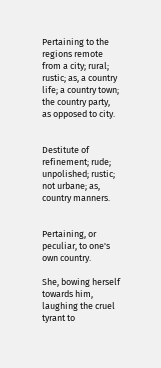Pertaining to the regions remote from a city; rural; rustic; as, a country life; a country town; the country party, as opposed to city.


Destitute of refinement; rude; unpolished; rustic; not urbane; as, country manners.


Pertaining, or peculiar, to one's own country.

She, bowing herself towards him, laughing the cruel tyrant to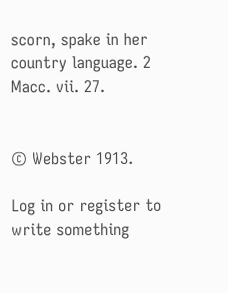scorn, spake in her country language. 2 Macc. vii. 27.


© Webster 1913.

Log in or register to write something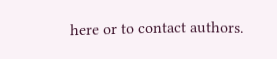here or to contact authors.